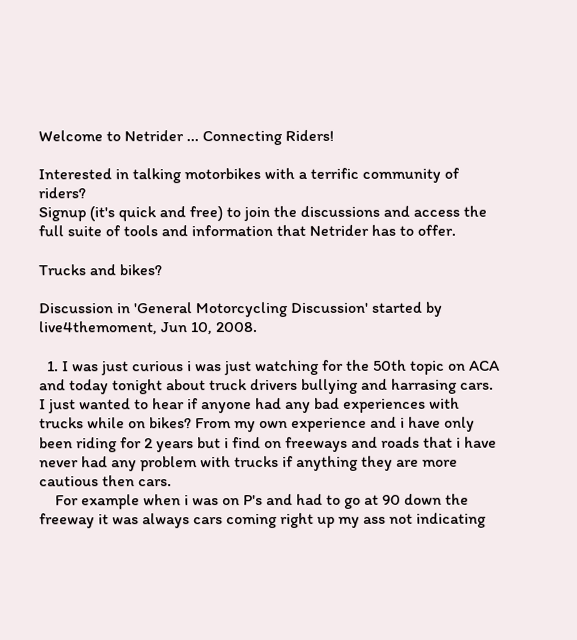Welcome to Netrider ... Connecting Riders!

Interested in talking motorbikes with a terrific community of riders?
Signup (it's quick and free) to join the discussions and access the full suite of tools and information that Netrider has to offer.

Trucks and bikes?

Discussion in 'General Motorcycling Discussion' started by live4themoment, Jun 10, 2008.

  1. I was just curious i was just watching for the 50th topic on ACA and today tonight about truck drivers bullying and harrasing cars. I just wanted to hear if anyone had any bad experiences with trucks while on bikes? From my own experience and i have only been riding for 2 years but i find on freeways and roads that i have never had any problem with trucks if anything they are more cautious then cars.
    For example when i was on P's and had to go at 90 down the freeway it was always cars coming right up my ass not indicating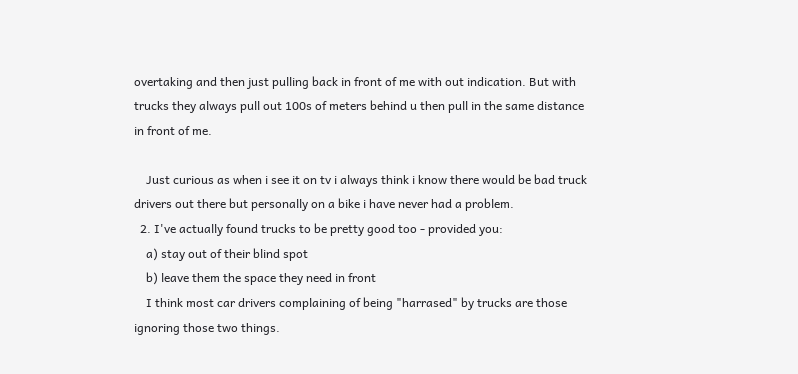overtaking and then just pulling back in front of me with out indication. But with trucks they always pull out 100s of meters behind u then pull in the same distance in front of me.

    Just curious as when i see it on tv i always think i know there would be bad truck drivers out there but personally on a bike i have never had a problem.
  2. I've actually found trucks to be pretty good too - provided you:
    a) stay out of their blind spot
    b) leave them the space they need in front
    I think most car drivers complaining of being "harrased" by trucks are those ignoring those two things.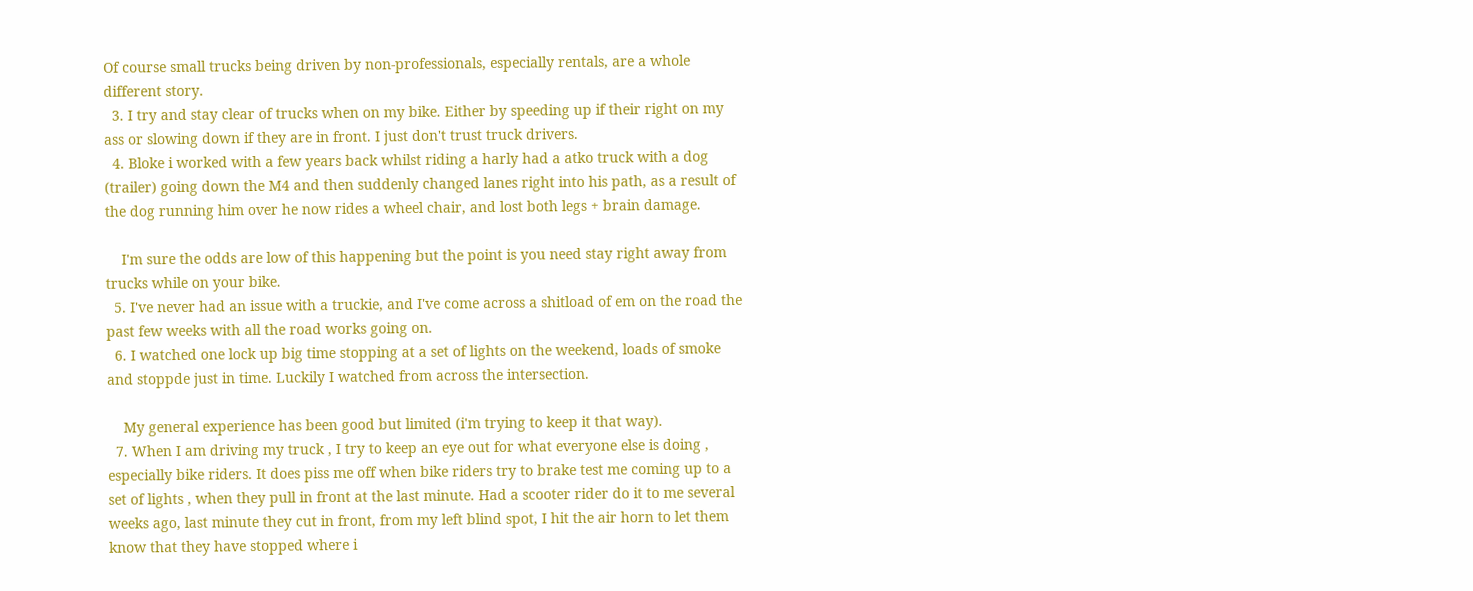Of course small trucks being driven by non-professionals, especially rentals, are a whole different story.
  3. I try and stay clear of trucks when on my bike. Either by speeding up if their right on my ass or slowing down if they are in front. I just don't trust truck drivers.
  4. Bloke i worked with a few years back whilst riding a harly had a atko truck with a dog (trailer) going down the M4 and then suddenly changed lanes right into his path, as a result of the dog running him over he now rides a wheel chair, and lost both legs + brain damage.

    I'm sure the odds are low of this happening but the point is you need stay right away from trucks while on your bike.
  5. I've never had an issue with a truckie, and I've come across a shitload of em on the road the past few weeks with all the road works going on.
  6. I watched one lock up big time stopping at a set of lights on the weekend, loads of smoke and stoppde just in time. Luckily I watched from across the intersection.

    My general experience has been good but limited (i'm trying to keep it that way).
  7. When I am driving my truck , I try to keep an eye out for what everyone else is doing , especially bike riders. It does piss me off when bike riders try to brake test me coming up to a set of lights , when they pull in front at the last minute. Had a scooter rider do it to me several weeks ago, last minute they cut in front, from my left blind spot, I hit the air horn to let them know that they have stopped where i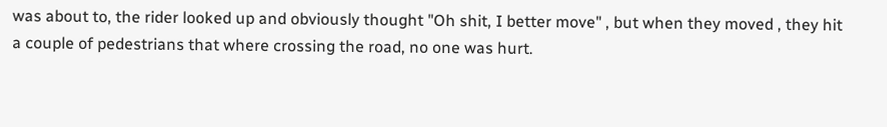was about to, the rider looked up and obviously thought "Oh shit, I better move" , but when they moved , they hit a couple of pedestrians that where crossing the road, no one was hurt.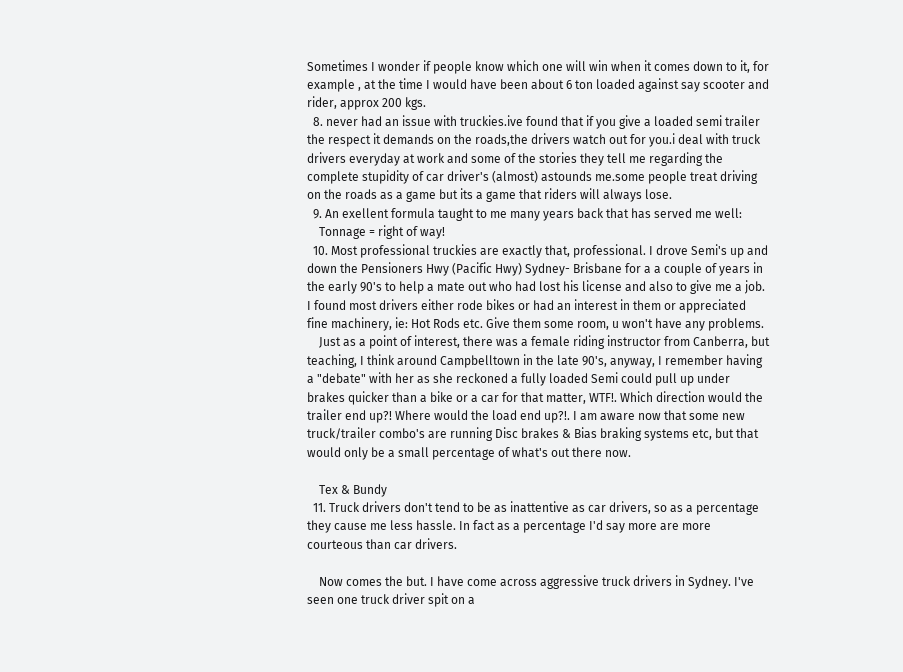Sometimes I wonder if people know which one will win when it comes down to it, for example , at the time I would have been about 6 ton loaded against say scooter and rider, approx 200 kgs.
  8. never had an issue with truckies.ive found that if you give a loaded semi trailer the respect it demands on the roads,the drivers watch out for you.i deal with truck drivers everyday at work and some of the stories they tell me regarding the complete stupidity of car driver's (almost) astounds me.some people treat driving on the roads as a game but its a game that riders will always lose.
  9. An exellent formula taught to me many years back that has served me well:
    Tonnage = right of way!
  10. Most professional truckies are exactly that, professional. I drove Semi's up and down the Pensioners Hwy (Pacific Hwy) Sydney- Brisbane for a a couple of years in the early 90's to help a mate out who had lost his license and also to give me a job. I found most drivers either rode bikes or had an interest in them or appreciated fine machinery, ie: Hot Rods etc. Give them some room, u won't have any problems.
    Just as a point of interest, there was a female riding instructor from Canberra, but teaching, I think around Campbelltown in the late 90's, anyway, I remember having a "debate" with her as she reckoned a fully loaded Semi could pull up under brakes quicker than a bike or a car for that matter, WTF!. Which direction would the trailer end up?! Where would the load end up?!. I am aware now that some new truck/trailer combo's are running Disc brakes & Bias braking systems etc, but that would only be a small percentage of what's out there now.

    Tex & Bundy
  11. Truck drivers don't tend to be as inattentive as car drivers, so as a percentage they cause me less hassle. In fact as a percentage I'd say more are more courteous than car drivers.

    Now comes the but. I have come across aggressive truck drivers in Sydney. I've seen one truck driver spit on a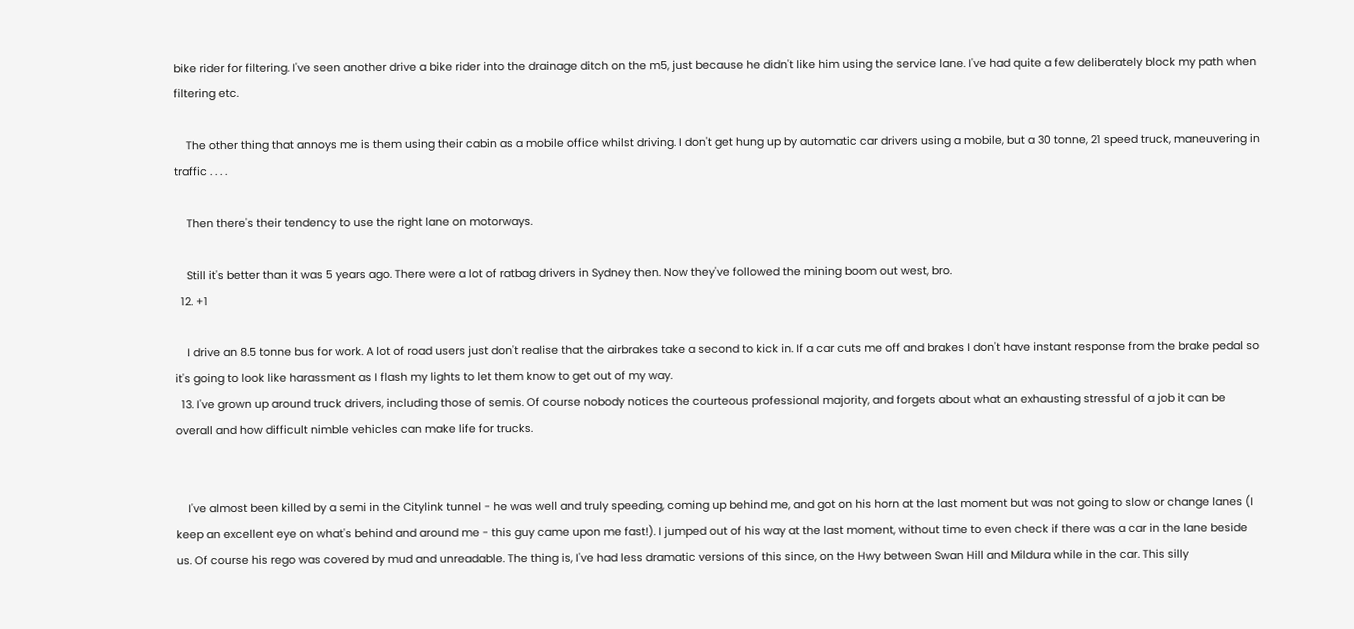bike rider for filtering. I've seen another drive a bike rider into the drainage ditch on the m5, just because he didn't like him using the service lane. I've had quite a few deliberately block my path when filtering etc.

    The other thing that annoys me is them using their cabin as a mobile office whilst driving. I don't get hung up by automatic car drivers using a mobile, but a 30 tonne, 21 speed truck, maneuvering in traffic . . . .

    Then there's their tendency to use the right lane on motorways.

    Still it's better than it was 5 years ago. There were a lot of ratbag drivers in Sydney then. Now they've followed the mining boom out west, bro.
  12. +1

    I drive an 8.5 tonne bus for work. A lot of road users just don't realise that the airbrakes take a second to kick in. If a car cuts me off and brakes I don't have instant response from the brake pedal so it's going to look like harassment as I flash my lights to let them know to get out of my way.
  13. I've grown up around truck drivers, including those of semis. Of course nobody notices the courteous professional majority, and forgets about what an exhausting stressful of a job it can be overall and how difficult nimble vehicles can make life for trucks.


    I've almost been killed by a semi in the Citylink tunnel - he was well and truly speeding, coming up behind me, and got on his horn at the last moment but was not going to slow or change lanes (I keep an excellent eye on what's behind and around me - this guy came upon me fast!). I jumped out of his way at the last moment, without time to even check if there was a car in the lane beside us. Of course his rego was covered by mud and unreadable. The thing is, I've had less dramatic versions of this since, on the Hwy between Swan Hill and Mildura while in the car. This silly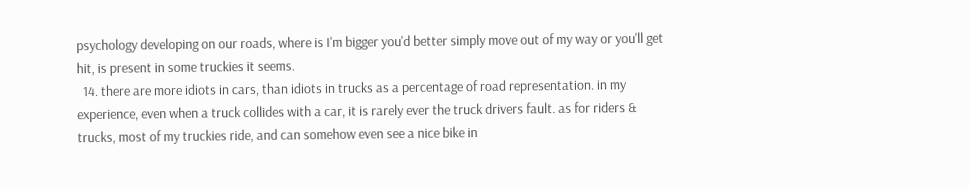psychology developing on our roads, where is I'm bigger you'd better simply move out of my way or you'll get hit, is present in some truckies it seems.
  14. there are more idiots in cars, than idiots in trucks as a percentage of road representation. in my experience, even when a truck collides with a car, it is rarely ever the truck drivers fault. as for riders & trucks, most of my truckies ride, and can somehow even see a nice bike in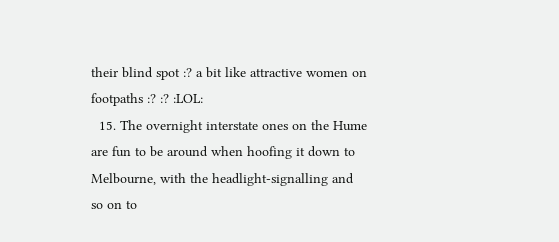their blind spot :? a bit like attractive women on footpaths :? :? :LOL:
  15. The overnight interstate ones on the Hume are fun to be around when hoofing it down to Melbourne, with the headlight-signalling and so on to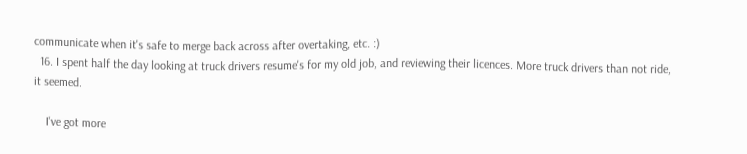communicate when it's safe to merge back across after overtaking, etc. :)
  16. I spent half the day looking at truck drivers resume's for my old job, and reviewing their licences. More truck drivers than not ride, it seemed.

    I've got more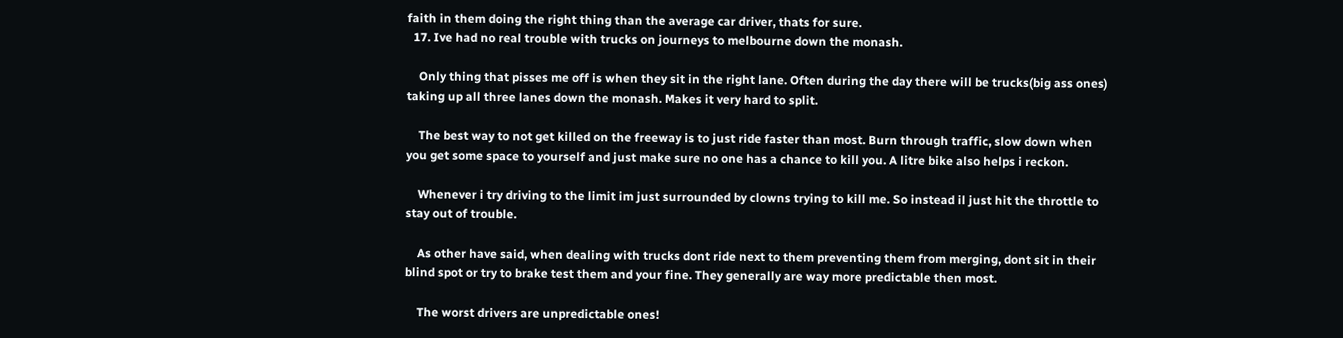faith in them doing the right thing than the average car driver, thats for sure.
  17. Ive had no real trouble with trucks on journeys to melbourne down the monash.

    Only thing that pisses me off is when they sit in the right lane. Often during the day there will be trucks(big ass ones) taking up all three lanes down the monash. Makes it very hard to split.

    The best way to not get killed on the freeway is to just ride faster than most. Burn through traffic, slow down when you get some space to yourself and just make sure no one has a chance to kill you. A litre bike also helps i reckon.

    Whenever i try driving to the limit im just surrounded by clowns trying to kill me. So instead il just hit the throttle to stay out of trouble.

    As other have said, when dealing with trucks dont ride next to them preventing them from merging, dont sit in their blind spot or try to brake test them and your fine. They generally are way more predictable then most.

    The worst drivers are unpredictable ones!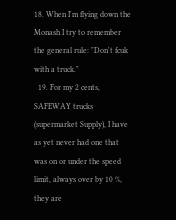18. When I'm flying down the Monash I try to remember the general rule: "Don't fcuk with a truck."
  19. For my 2 cents, SAFEWAY trucks (supermarket Supply), I have as yet never had one that was on or under the speed limit, always over by 10 %, they are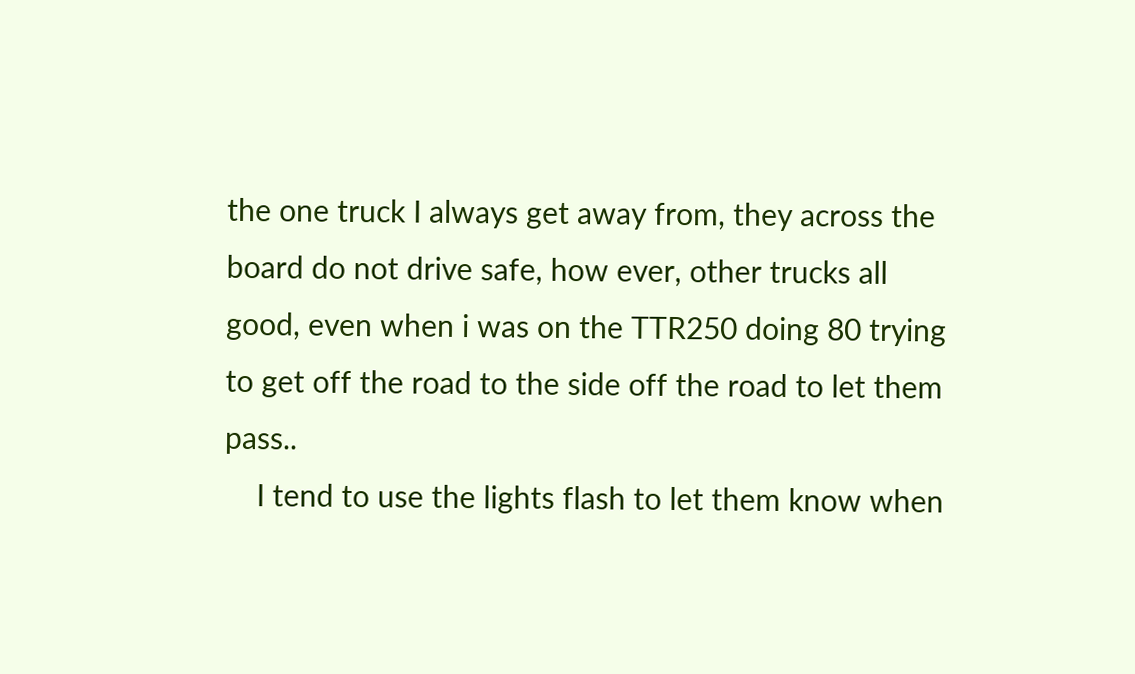the one truck I always get away from, they across the board do not drive safe, how ever, other trucks all good, even when i was on the TTR250 doing 80 trying to get off the road to the side off the road to let them pass..
    I tend to use the lights flash to let them know when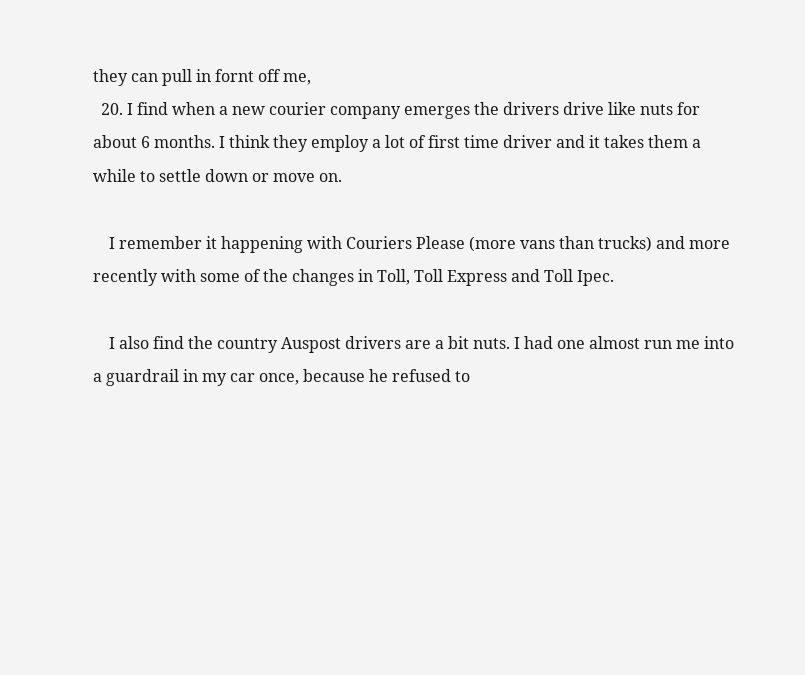they can pull in fornt off me,
  20. I find when a new courier company emerges the drivers drive like nuts for about 6 months. I think they employ a lot of first time driver and it takes them a while to settle down or move on.

    I remember it happening with Couriers Please (more vans than trucks) and more recently with some of the changes in Toll, Toll Express and Toll Ipec.

    I also find the country Auspost drivers are a bit nuts. I had one almost run me into a guardrail in my car once, because he refused to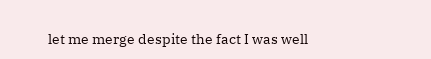let me merge despite the fact I was well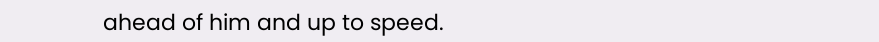ahead of him and up to speed.